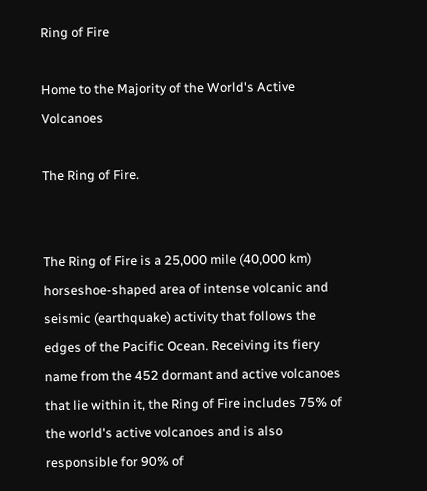Ring of Fire

Home to the Majority of the World's Active Volcanoes

The Ring of Fire.


The Ring of Fire is a 25,000 mile (40,000 km) horseshoe-shaped area of intense volcanic and seismic (earthquake) activity that follows the edges of the Pacific Ocean. Receiving its fiery name from the 452 dormant and active volcanoes that lie within it, the Ring of Fire includes 75% of the world's active volcanoes and is also responsible for 90% of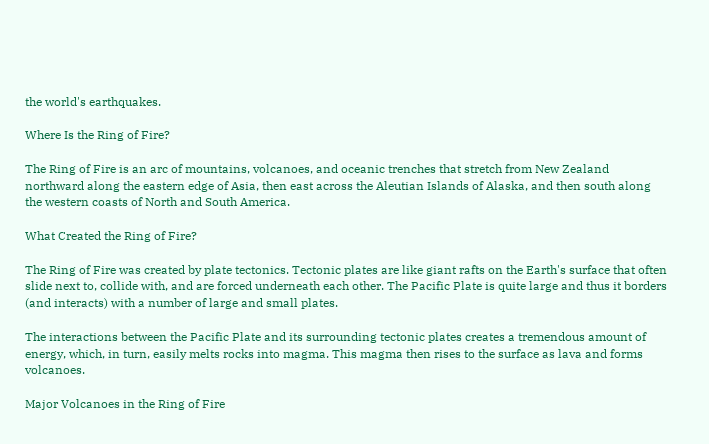the world's earthquakes.

Where Is the Ring of Fire?

The Ring of Fire is an arc of mountains, volcanoes, and oceanic trenches that stretch from New Zealand northward along the eastern edge of Asia, then east across the Aleutian Islands of Alaska, and then south along the western coasts of North and South America.

What Created the Ring of Fire?

The Ring of Fire was created by plate tectonics. Tectonic plates are like giant rafts on the Earth's surface that often slide next to, collide with, and are forced underneath each other. The Pacific Plate is quite large and thus it borders (and interacts) with a number of large and small plates.

The interactions between the Pacific Plate and its surrounding tectonic plates creates a tremendous amount of energy, which, in turn, easily melts rocks into magma. This magma then rises to the surface as lava and forms volcanoes.

Major Volcanoes in the Ring of Fire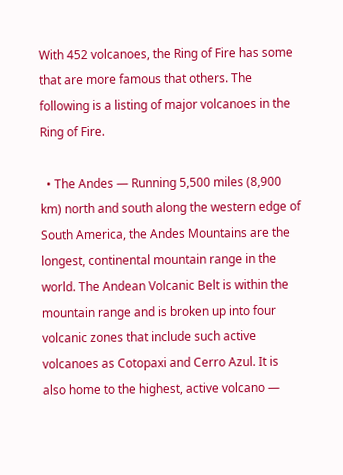With 452 volcanoes, the Ring of Fire has some that are more famous that others. The following is a listing of major volcanoes in the Ring of Fire.

  • The Andes — Running 5,500 miles (8,900 km) north and south along the western edge of South America, the Andes Mountains are the longest, continental mountain range in the world. The Andean Volcanic Belt is within the mountain range and is broken up into four volcanic zones that include such active volcanoes as Cotopaxi and Cerro Azul. It is also home to the highest, active volcano —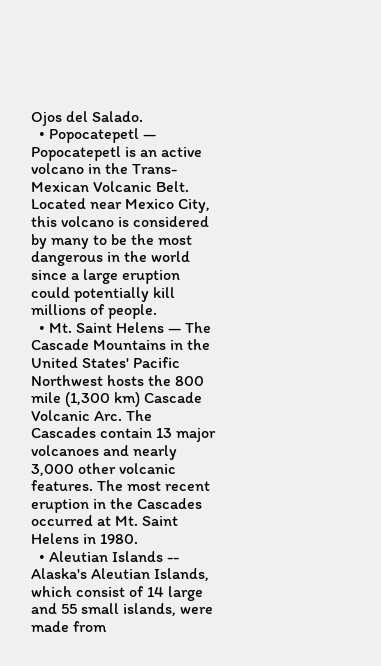Ojos del Salado.
  • Popocatepetl — Popocatepetl is an active volcano in the Trans-Mexican Volcanic Belt. Located near Mexico City, this volcano is considered by many to be the most dangerous in the world since a large eruption could potentially kill millions of people.
  • Mt. Saint Helens — The Cascade Mountains in the United States' Pacific Northwest hosts the 800 mile (1,300 km) Cascade Volcanic Arc. The Cascades contain 13 major volcanoes and nearly 3,000 other volcanic features. The most recent eruption in the Cascades occurred at Mt. Saint Helens in 1980.
  • Aleutian Islands -- Alaska's Aleutian Islands, which consist of 14 large and 55 small islands, were made from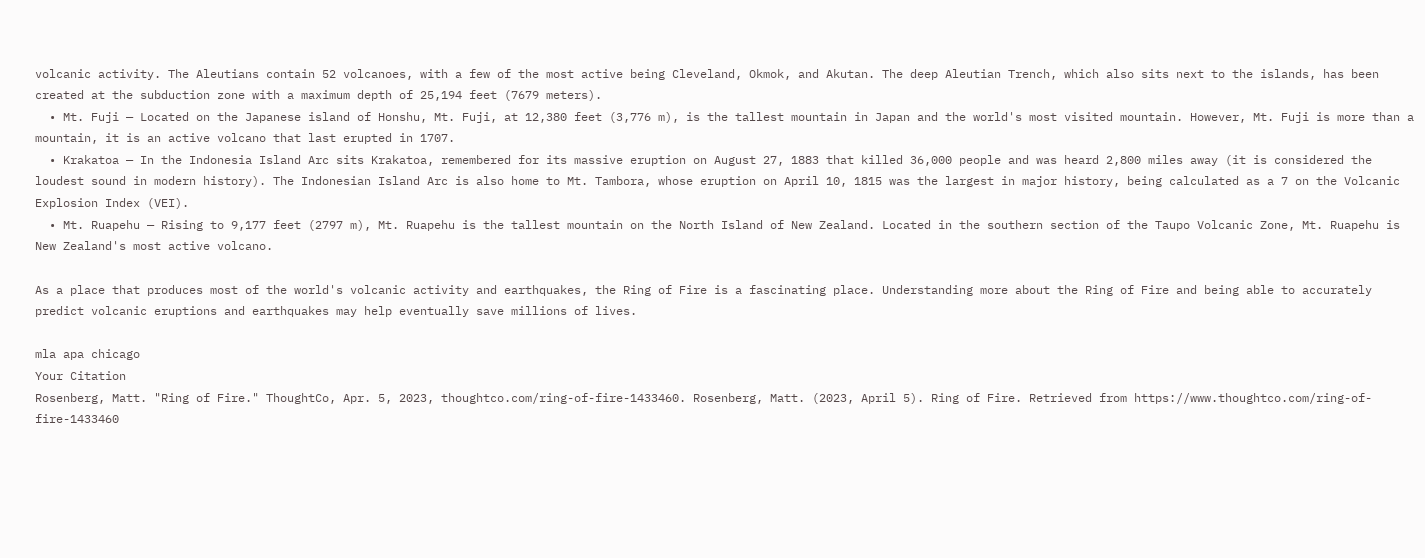volcanic activity. The Aleutians contain 52 volcanoes, with a few of the most active being Cleveland, Okmok, and Akutan. The deep Aleutian Trench, which also sits next to the islands, has been created at the subduction zone with a maximum depth of 25,194 feet (7679 meters).
  • Mt. Fuji — Located on the Japanese island of Honshu, Mt. Fuji, at 12,380 feet (3,776 m), is the tallest mountain in Japan and the world's most visited mountain. However, Mt. Fuji is more than a mountain, it is an active volcano that last erupted in 1707.
  • Krakatoa — In the Indonesia Island Arc sits Krakatoa, remembered for its massive eruption on August 27, 1883 that killed 36,000 people and was heard 2,800 miles away (it is considered the loudest sound in modern history). The Indonesian Island Arc is also home to Mt. Tambora, whose eruption on April 10, 1815 was the largest in major history, being calculated as a 7 on the Volcanic Explosion Index (VEI).
  • Mt. Ruapehu — Rising to 9,177 feet (2797 m), Mt. Ruapehu is the tallest mountain on the North Island of New Zealand. Located in the southern section of the Taupo Volcanic Zone, Mt. Ruapehu is New Zealand's most active volcano.

As a place that produces most of the world's volcanic activity and earthquakes, the Ring of Fire is a fascinating place. Understanding more about the Ring of Fire and being able to accurately predict volcanic eruptions and earthquakes may help eventually save millions of lives.

mla apa chicago
Your Citation
Rosenberg, Matt. "Ring of Fire." ThoughtCo, Apr. 5, 2023, thoughtco.com/ring-of-fire-1433460. Rosenberg, Matt. (2023, April 5). Ring of Fire. Retrieved from https://www.thoughtco.com/ring-of-fire-1433460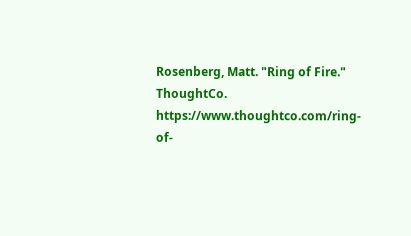Rosenberg, Matt. "Ring of Fire." ThoughtCo. https://www.thoughtco.com/ring-of-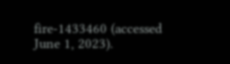fire-1433460 (accessed June 1, 2023).